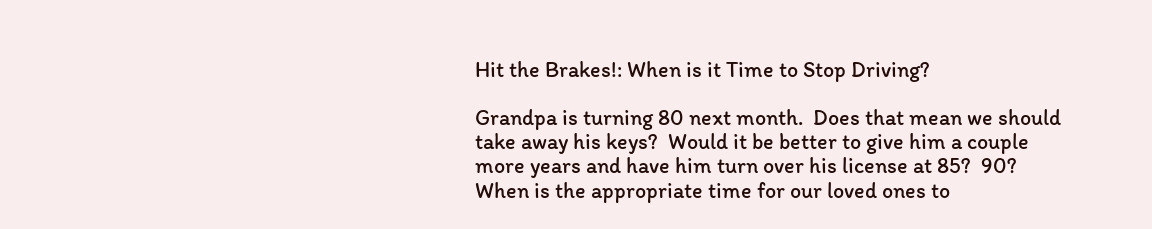Hit the Brakes!: When is it Time to Stop Driving?

Grandpa is turning 80 next month.  Does that mean we should take away his keys?  Would it be better to give him a couple more years and have him turn over his license at 85?  90?  When is the appropriate time for our loved ones to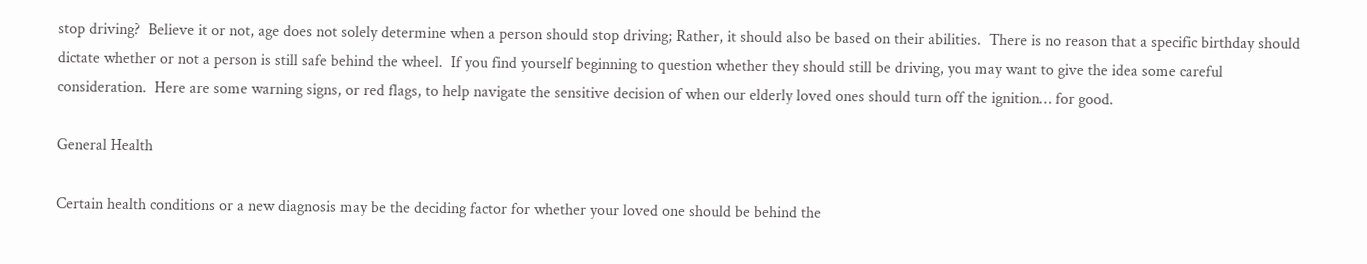stop driving?  Believe it or not, age does not solely determine when a person should stop driving; Rather, it should also be based on their abilities.  There is no reason that a specific birthday should dictate whether or not a person is still safe behind the wheel.  If you find yourself beginning to question whether they should still be driving, you may want to give the idea some careful consideration.  Here are some warning signs, or red flags, to help navigate the sensitive decision of when our elderly loved ones should turn off the ignition… for good.

General Health

Certain health conditions or a new diagnosis may be the deciding factor for whether your loved one should be behind the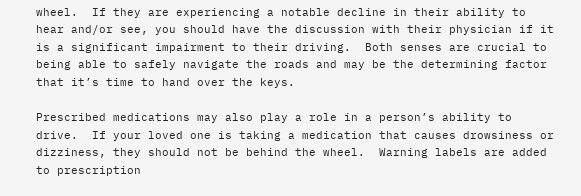wheel.  If they are experiencing a notable decline in their ability to hear and/or see, you should have the discussion with their physician if it is a significant impairment to their driving.  Both senses are crucial to being able to safely navigate the roads and may be the determining factor that it’s time to hand over the keys.

Prescribed medications may also play a role in a person’s ability to drive.  If your loved one is taking a medication that causes drowsiness or dizziness, they should not be behind the wheel.  Warning labels are added to prescription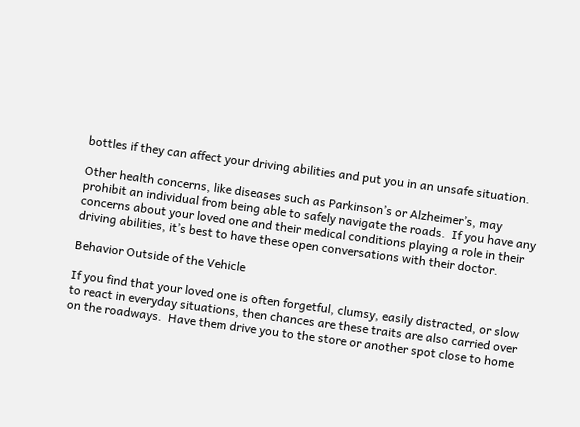bottles if they can affect your driving abilities and put you in an unsafe situation.

Other health concerns, like diseases such as Parkinson’s or Alzheimer’s, may prohibit an individual from being able to safely navigate the roads.  If you have any concerns about your loved one and their medical conditions playing a role in their driving abilities, it’s best to have these open conversations with their doctor.

Behavior Outside of the Vehicle

If you find that your loved one is often forgetful, clumsy, easily distracted, or slow to react in everyday situations, then chances are these traits are also carried over on the roadways.  Have them drive you to the store or another spot close to home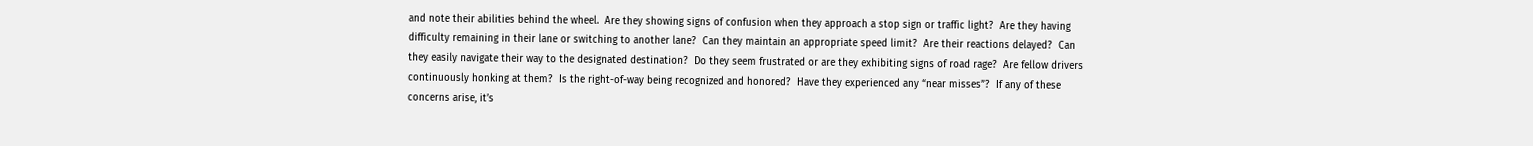and note their abilities behind the wheel.  Are they showing signs of confusion when they approach a stop sign or traffic light?  Are they having difficulty remaining in their lane or switching to another lane?  Can they maintain an appropriate speed limit?  Are their reactions delayed?  Can they easily navigate their way to the designated destination?  Do they seem frustrated or are they exhibiting signs of road rage?  Are fellow drivers continuously honking at them?  Is the right-of-way being recognized and honored?  Have they experienced any “near misses”?  If any of these concerns arise, it’s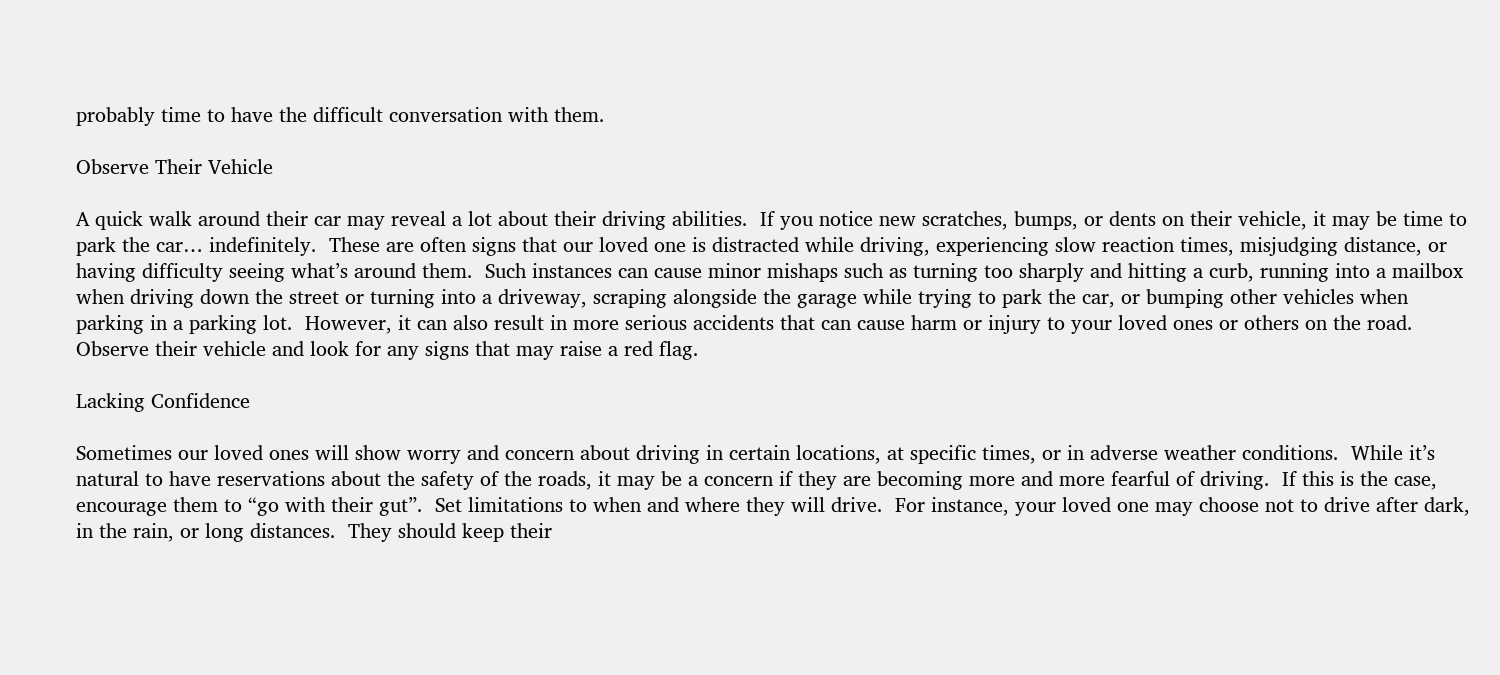probably time to have the difficult conversation with them.

Observe Their Vehicle

A quick walk around their car may reveal a lot about their driving abilities.  If you notice new scratches, bumps, or dents on their vehicle, it may be time to park the car… indefinitely.  These are often signs that our loved one is distracted while driving, experiencing slow reaction times, misjudging distance, or having difficulty seeing what’s around them.  Such instances can cause minor mishaps such as turning too sharply and hitting a curb, running into a mailbox when driving down the street or turning into a driveway, scraping alongside the garage while trying to park the car, or bumping other vehicles when parking in a parking lot.  However, it can also result in more serious accidents that can cause harm or injury to your loved ones or others on the road.  Observe their vehicle and look for any signs that may raise a red flag.

Lacking Confidence

Sometimes our loved ones will show worry and concern about driving in certain locations, at specific times, or in adverse weather conditions.  While it’s natural to have reservations about the safety of the roads, it may be a concern if they are becoming more and more fearful of driving.  If this is the case, encourage them to “go with their gut”.  Set limitations to when and where they will drive.  For instance, your loved one may choose not to drive after dark, in the rain, or long distances.  They should keep their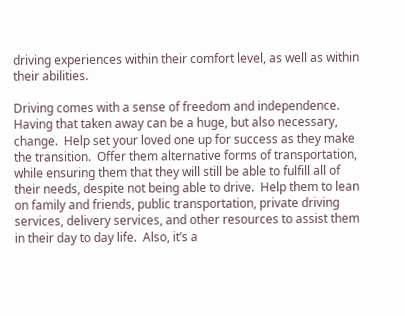driving experiences within their comfort level, as well as within their abilities.

Driving comes with a sense of freedom and independence.  Having that taken away can be a huge, but also necessary, change.  Help set your loved one up for success as they make the transition.  Offer them alternative forms of transportation, while ensuring them that they will still be able to fulfill all of their needs, despite not being able to drive.  Help them to lean on family and friends, public transportation, private driving services, delivery services, and other resources to assist them in their day to day life.  Also, it’s a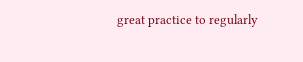great practice to regularly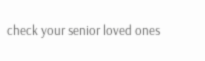check your senior loved ones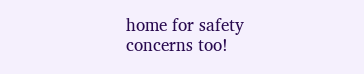home for safety concerns too!